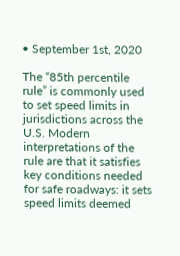• September 1st, 2020

The “85th percentile rule” is commonly used to set speed limits in jurisdictions across the U.S. Modern interpretations of the rule are that it satisfies key conditions needed for safe roadways: it sets speed limits deemed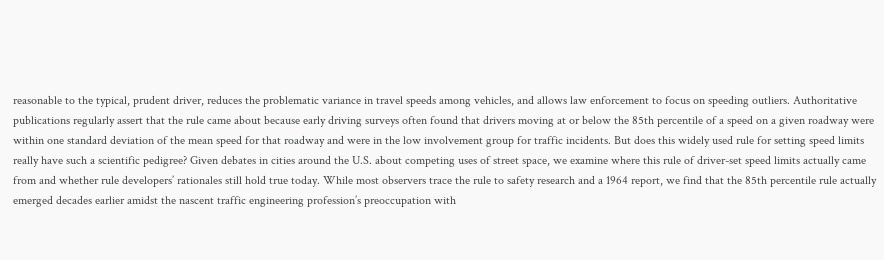reasonable to the typical, prudent driver, reduces the problematic variance in travel speeds among vehicles, and allows law enforcement to focus on speeding outliers. Authoritative publications regularly assert that the rule came about because early driving surveys often found that drivers moving at or below the 85th percentile of a speed on a given roadway were within one standard deviation of the mean speed for that roadway and were in the low involvement group for traffic incidents. But does this widely used rule for setting speed limits really have such a scientific pedigree? Given debates in cities around the U.S. about competing uses of street space, we examine where this rule of driver-set speed limits actually came from and whether rule developers’ rationales still hold true today. While most observers trace the rule to safety research and a 1964 report, we find that the 85th percentile rule actually emerged decades earlier amidst the nascent traffic engineering profession’s preoccupation with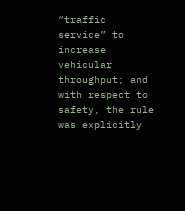“traffic service” to increase vehicular throughput; and with respect to safety, the rule was explicitly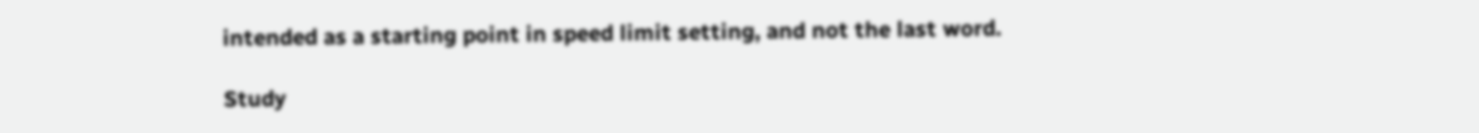intended as a starting point in speed limit setting, and not the last word.

Study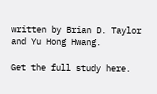written by Brian D. Taylor and Yu Hong Hwang.

Get the full study here.